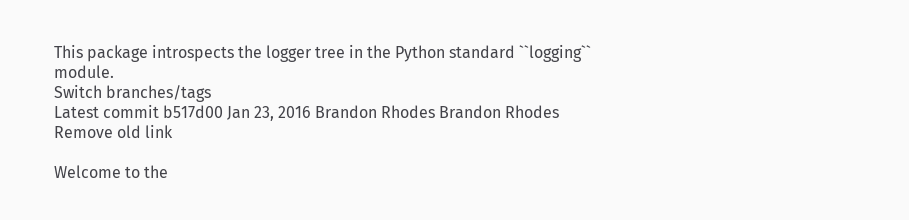This package introspects the logger tree in the Python standard ``logging`` module.
Switch branches/tags
Latest commit b517d00 Jan 23, 2016 Brandon Rhodes Brandon Rhodes Remove old link

Welcome to the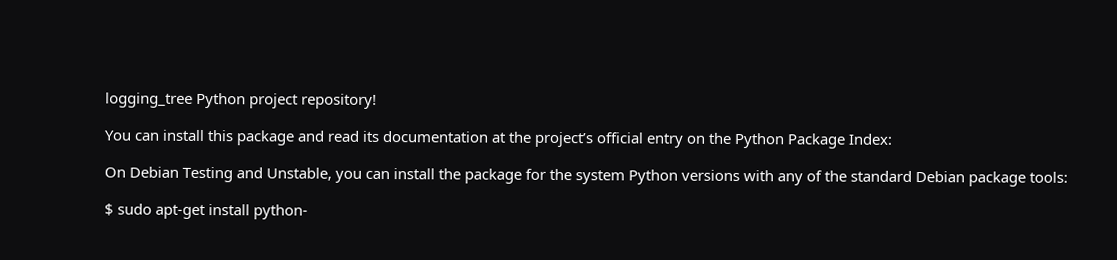logging_tree Python project repository!

You can install this package and read its documentation at the project’s official entry on the Python Package Index:

On Debian Testing and Unstable, you can install the package for the system Python versions with any of the standard Debian package tools:

$ sudo apt-get install python-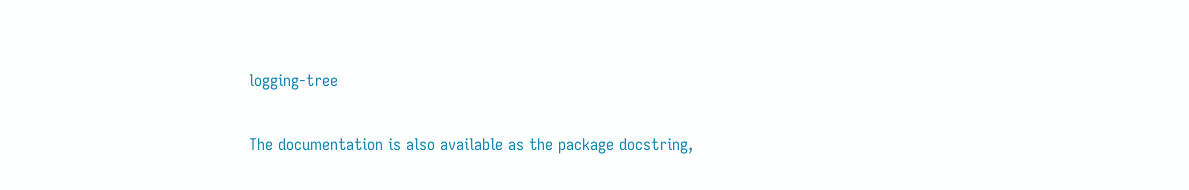logging-tree

The documentation is also available as the package docstring,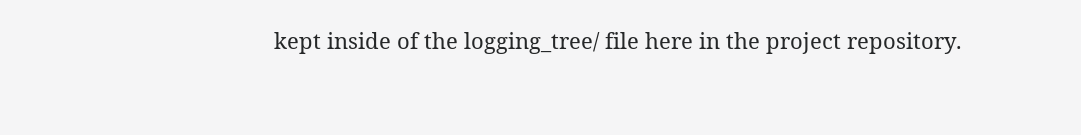kept inside of the logging_tree/ file here in the project repository.